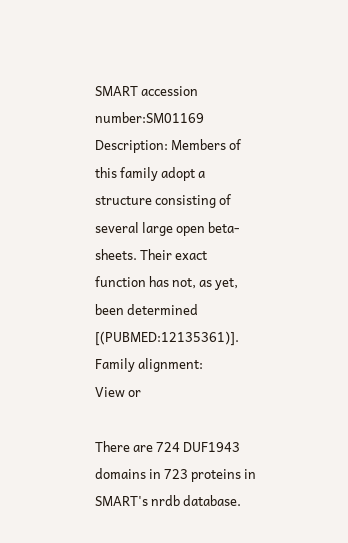SMART accession number:SM01169
Description: Members of this family adopt a structure consisting of several large open beta-sheets. Their exact function has not, as yet, been determined [(PUBMED:12135361)].
Family alignment:
View or

There are 724 DUF1943 domains in 723 proteins in SMART's nrdb database.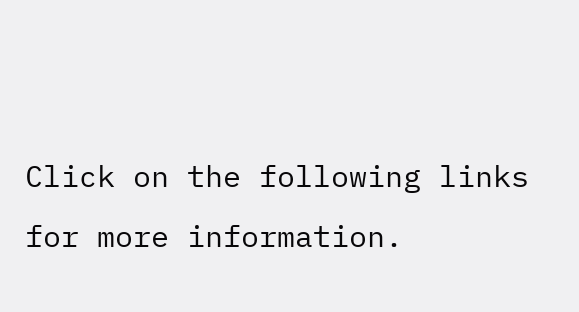Click on the following links for more information.